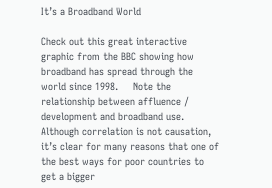It’s a Broadband World

Check out this great interactive graphic from the BBC showing how broadband has spread through the world since 1998.     Note the relationship between affluence / development and broadband use.     Although correlation is not causation, it’s clear for many reasons that one of the best ways for poor countries to get a bigger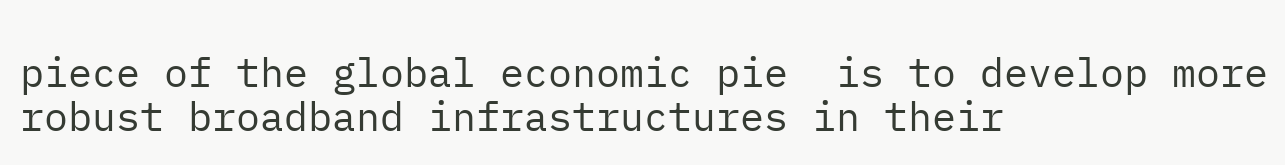piece of the global economic pie  is to develop more robust broadband infrastructures in their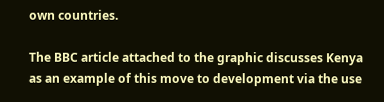own countries.

The BBC article attached to the graphic discusses Kenya as an example of this move to development via the use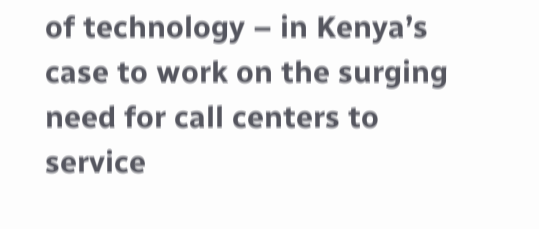of technology – in Kenya’s case to work on the surging need for call centers to service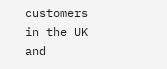customers in the UK and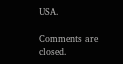USA.

Comments are closed.